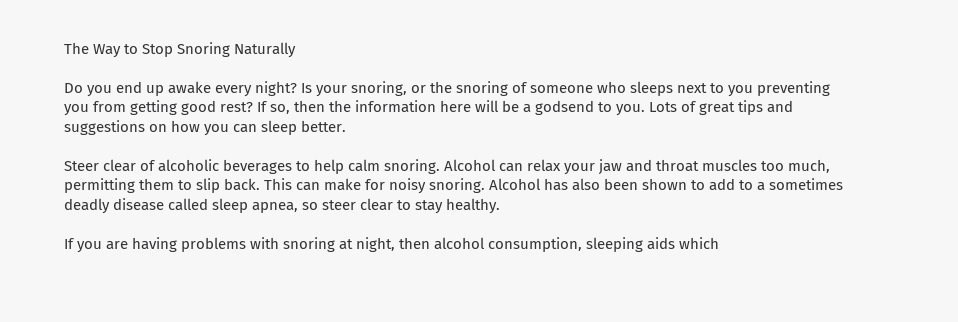The Way to Stop Snoring Naturally

Do you end up awake every night? Is your snoring, or the snoring of someone who sleeps next to you preventing you from getting good rest? If so, then the information here will be a godsend to you. Lots of great tips and suggestions on how you can sleep better.

Steer clear of alcoholic beverages to help calm snoring. Alcohol can relax your jaw and throat muscles too much, permitting them to slip back. This can make for noisy snoring. Alcohol has also been shown to add to a sometimes deadly disease called sleep apnea, so steer clear to stay healthy.

If you are having problems with snoring at night, then alcohol consumption, sleeping aids which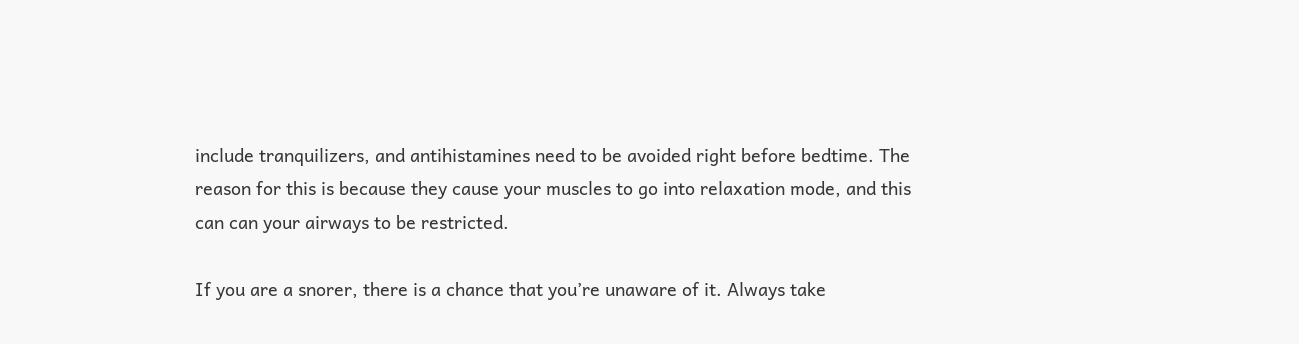include tranquilizers, and antihistamines need to be avoided right before bedtime. The reason for this is because they cause your muscles to go into relaxation mode, and this can can your airways to be restricted.

If you are a snorer, there is a chance that you’re unaware of it. Always take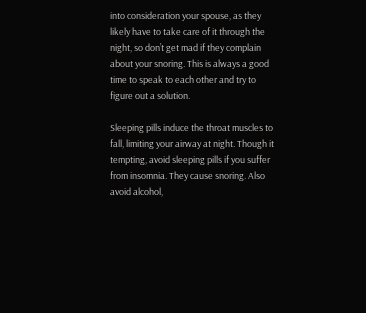into consideration your spouse, as they likely have to take care of it through the night, so don’t get mad if they complain about your snoring. This is always a good time to speak to each other and try to figure out a solution.

Sleeping pills induce the throat muscles to fall, limiting your airway at night. Though it tempting, avoid sleeping pills if you suffer from insomnia. They cause snoring. Also avoid alcohol,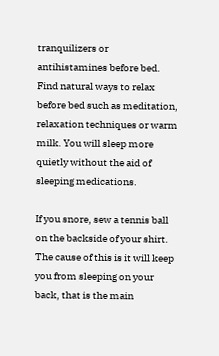tranquilizers or antihistamines before bed. Find natural ways to relax before bed such as meditation, relaxation techniques or warm milk. You will sleep more quietly without the aid of sleeping medications.

If you snore, sew a tennis ball on the backside of your shirt. The cause of this is it will keep you from sleeping on your back, that is the main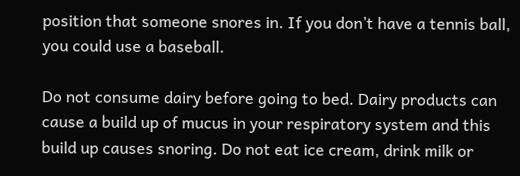position that someone snores in. If you don’t have a tennis ball, you could use a baseball.

Do not consume dairy before going to bed. Dairy products can cause a build up of mucus in your respiratory system and this build up causes snoring. Do not eat ice cream, drink milk or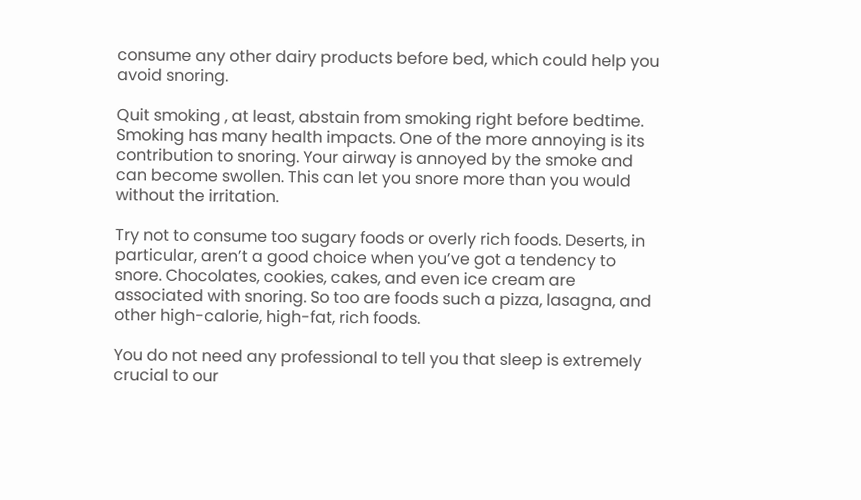consume any other dairy products before bed, which could help you avoid snoring.

Quit smoking , at least, abstain from smoking right before bedtime. Smoking has many health impacts. One of the more annoying is its contribution to snoring. Your airway is annoyed by the smoke and can become swollen. This can let you snore more than you would without the irritation.

Try not to consume too sugary foods or overly rich foods. Deserts, in particular, aren’t a good choice when you’ve got a tendency to snore. Chocolates, cookies, cakes, and even ice cream are associated with snoring. So too are foods such a pizza, lasagna, and other high-calorie, high-fat, rich foods.

You do not need any professional to tell you that sleep is extremely crucial to our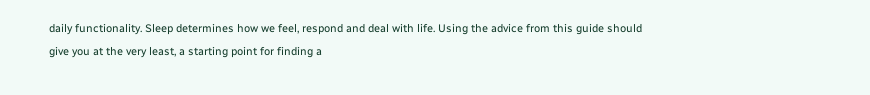daily functionality. Sleep determines how we feel, respond and deal with life. Using the advice from this guide should give you at the very least, a starting point for finding a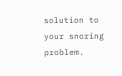solution to your snoring problem.